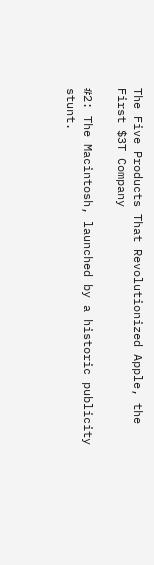The Five Products That Revolutionized Apple, the First $3T Company

#2: The Macintosh, launched by a historic publicity stunt.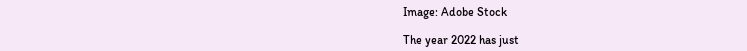Image: Adobe Stock

The year 2022 has just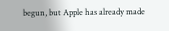begun, but Apple has already made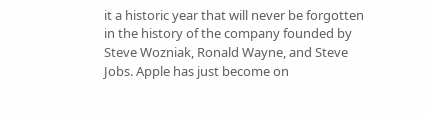it a historic year that will never be forgotten in the history of the company founded by Steve Wozniak, Ronald Wayne, and Steve Jobs. Apple has just become on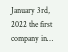January 3rd, 2022 the first company in…